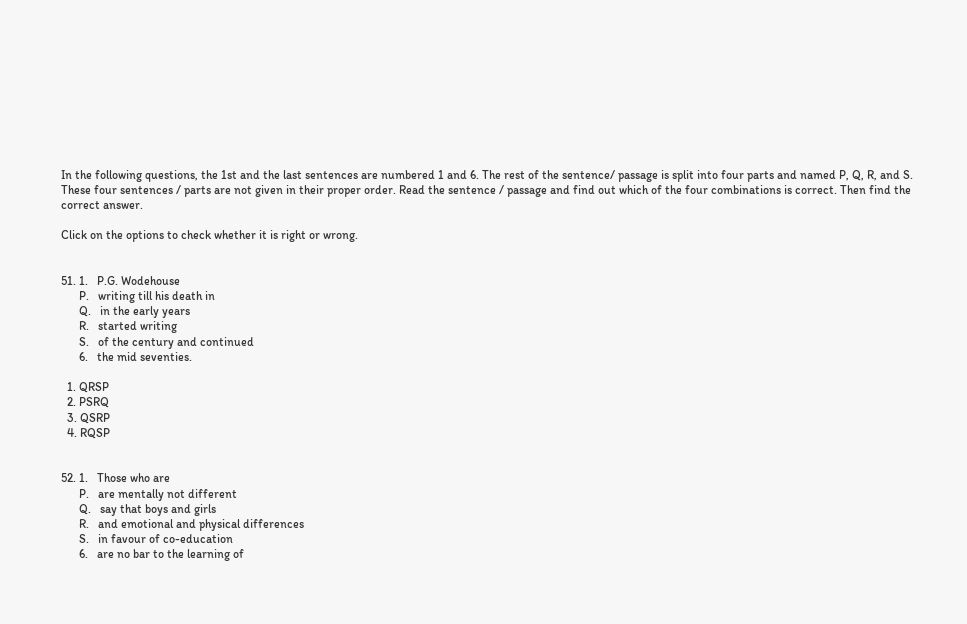In the following questions, the 1st and the last sentences are numbered 1 and 6. The rest of the sentence/ passage is split into four parts and named P, Q, R, and S. These four sentences / parts are not given in their proper order. Read the sentence / passage and find out which of the four combinations is correct. Then find the correct answer.

Click on the options to check whether it is right or wrong.


51. 1.   P.G. Wodehouse
      P.   writing till his death in
      Q.   in the early years
      R.   started writing
      S.   of the century and continued
      6.   the mid seventies.

  1. QRSP
  2. PSRQ
  3. QSRP
  4. RQSP


52. 1.   Those who are
      P.   are mentally not different
      Q.   say that boys and girls
      R.   and emotional and physical differences
      S.   in favour of co-education
      6.   are no bar to the learning of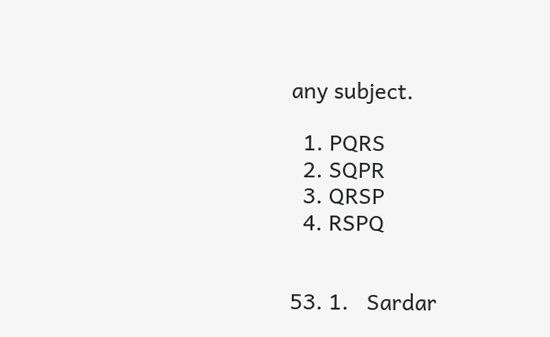any subject.

  1. PQRS
  2. SQPR
  3. QRSP
  4. RSPQ


53. 1.   Sardar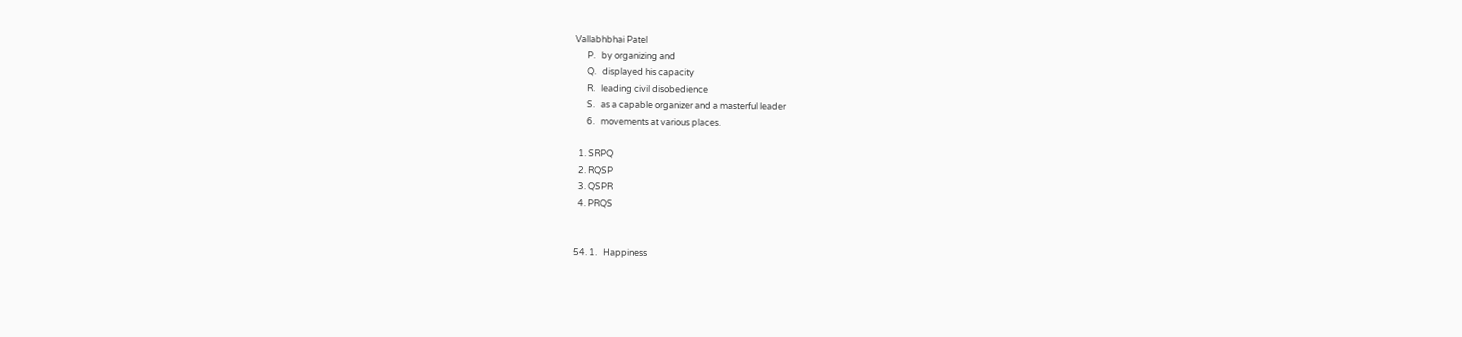Vallabhbhai Patel
      P.   by organizing and
      Q.   displayed his capacity
      R.   leading civil disobedience
      S.   as a capable organizer and a masterful leader
      6.   movements at various places.

  1. SRPQ
  2. RQSP
  3. QSPR
  4. PRQS


54. 1.   Happiness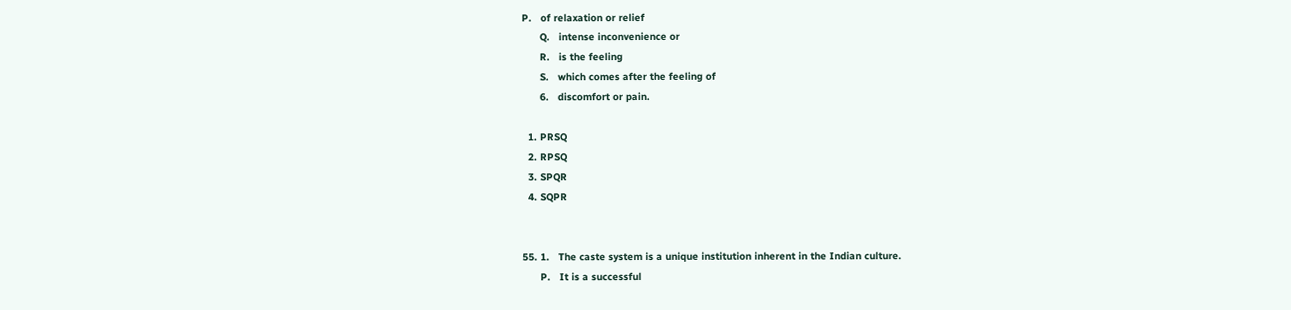P.   of relaxation or relief
      Q.   intense inconvenience or
      R.   is the feeling
      S.   which comes after the feeling of
      6.   discomfort or pain.

  1. PRSQ
  2. RPSQ
  3. SPQR
  4. SQPR


55. 1.   The caste system is a unique institution inherent in the Indian culture.
      P.   It is a successful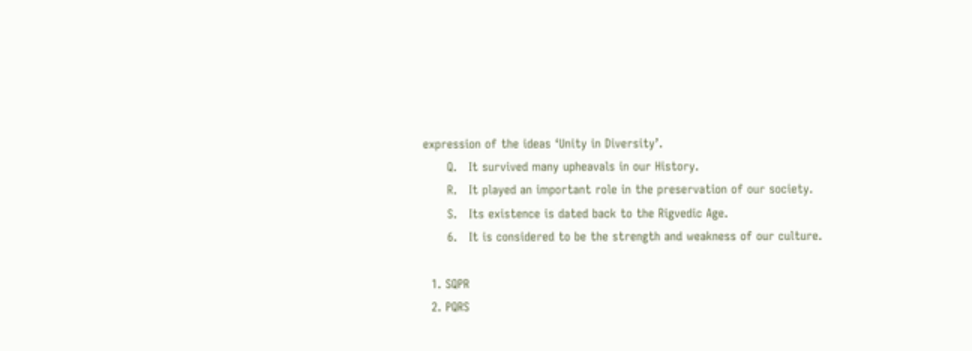expression of the ideas ‘Unity in Diversity’.
      Q.   It survived many upheavals in our History.
      R.   It played an important role in the preservation of our society.
      S.   Its existence is dated back to the Rigvedic Age.
      6.   It is considered to be the strength and weakness of our culture.

  1. SQPR
  2. PQRS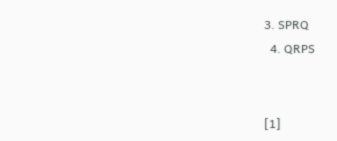3. SPRQ
  4. QRPS


[1]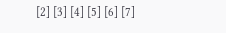[2] [3] [4] [5] [6] [7]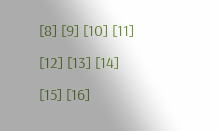[8] [9] [10] [11] [12] [13] [14] [15] [16]